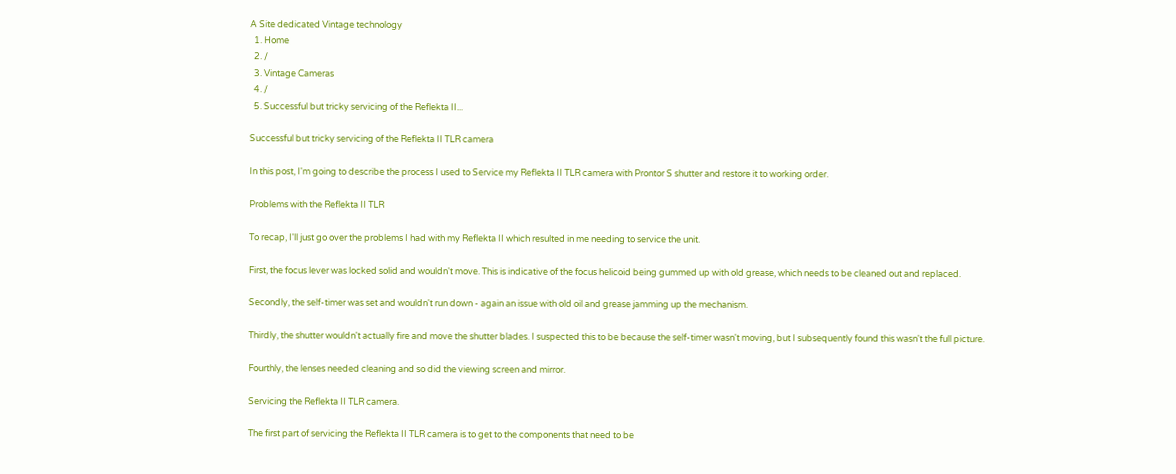A Site dedicated Vintage technology
  1. Home
  2. /
  3. Vintage Cameras
  4. /
  5. Successful but tricky servicing of the Reflekta II...

Successful but tricky servicing of the Reflekta II TLR camera

In this post, I'm going to describe the process I used to Service my Reflekta II TLR camera with Prontor S shutter and restore it to working order.

Problems with the Reflekta II TLR

To recap, I'll just go over the problems I had with my Reflekta II which resulted in me needing to service the unit.

First, the focus lever was locked solid and wouldn't move. This is indicative of the focus helicoid being gummed up with old grease, which needs to be cleaned out and replaced.

Secondly, the self-timer was set and wouldn't run down - again an issue with old oil and grease jamming up the mechanism.

Thirdly, the shutter wouldn't actually fire and move the shutter blades. I suspected this to be because the self-timer wasn't moving, but I subsequently found this wasn't the full picture.

Fourthly, the lenses needed cleaning and so did the viewing screen and mirror.

Servicing the Reflekta II TLR camera.

The first part of servicing the Reflekta II TLR camera is to get to the components that need to be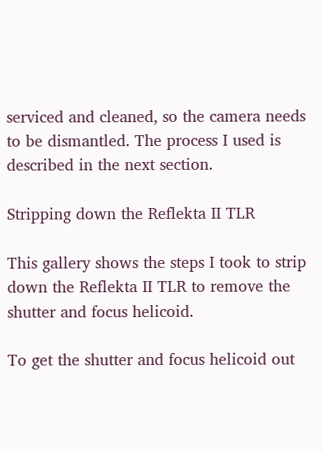serviced and cleaned, so the camera needs to be dismantled. The process I used is described in the next section.

Stripping down the Reflekta II TLR

This gallery shows the steps I took to strip down the Reflekta II TLR to remove the shutter and focus helicoid.

To get the shutter and focus helicoid out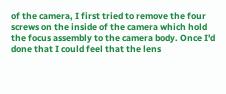of the camera, I first tried to remove the four screws on the inside of the camera which hold the focus assembly to the camera body. Once I'd done that I could feel that the lens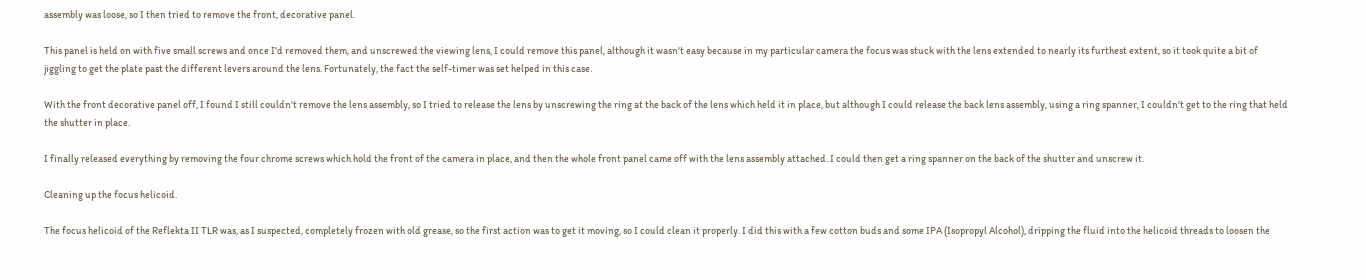assembly was loose, so I then tried to remove the front, decorative panel.

This panel is held on with five small screws and once I'd removed them, and unscrewed the viewing lens, I could remove this panel, although it wasn't easy because in my particular camera the focus was stuck with the lens extended to nearly its furthest extent, so it took quite a bit of jiggling to get the plate past the different levers around the lens. Fortunately, the fact the self-timer was set helped in this case.

With the front decorative panel off, I found I still couldn't remove the lens assembly, so I tried to release the lens by unscrewing the ring at the back of the lens which held it in place, but although I could release the back lens assembly, using a ring spanner, I couldn't get to the ring that held the shutter in place.

I finally released everything by removing the four chrome screws which hold the front of the camera in place, and then the whole front panel came off with the lens assembly attached. I could then get a ring spanner on the back of the shutter and unscrew it.

Cleaning up the focus helicoid.

The focus helicoid of the Reflekta II TLR was, as I suspected, completely frozen with old grease, so the first action was to get it moving, so I could clean it properly. I did this with a few cotton buds and some IPA (Isopropyl Alcohol), dripping the fluid into the helicoid threads to loosen the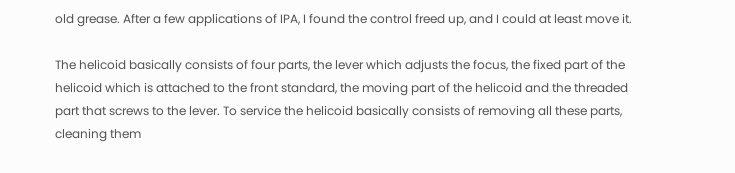old grease. After a few applications of IPA, I found the control freed up, and I could at least move it.

The helicoid basically consists of four parts, the lever which adjusts the focus, the fixed part of the helicoid which is attached to the front standard, the moving part of the helicoid and the threaded part that screws to the lever. To service the helicoid basically consists of removing all these parts, cleaning them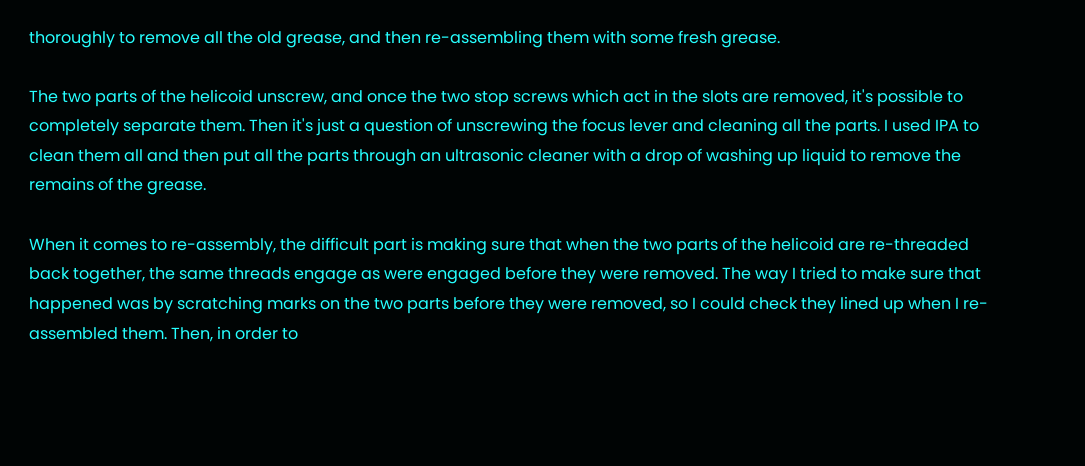thoroughly to remove all the old grease, and then re-assembling them with some fresh grease.

The two parts of the helicoid unscrew, and once the two stop screws which act in the slots are removed, it's possible to completely separate them. Then it's just a question of unscrewing the focus lever and cleaning all the parts. I used IPA to clean them all and then put all the parts through an ultrasonic cleaner with a drop of washing up liquid to remove the remains of the grease.

When it comes to re-assembly, the difficult part is making sure that when the two parts of the helicoid are re-threaded back together, the same threads engage as were engaged before they were removed. The way I tried to make sure that happened was by scratching marks on the two parts before they were removed, so I could check they lined up when I re-assembled them. Then, in order to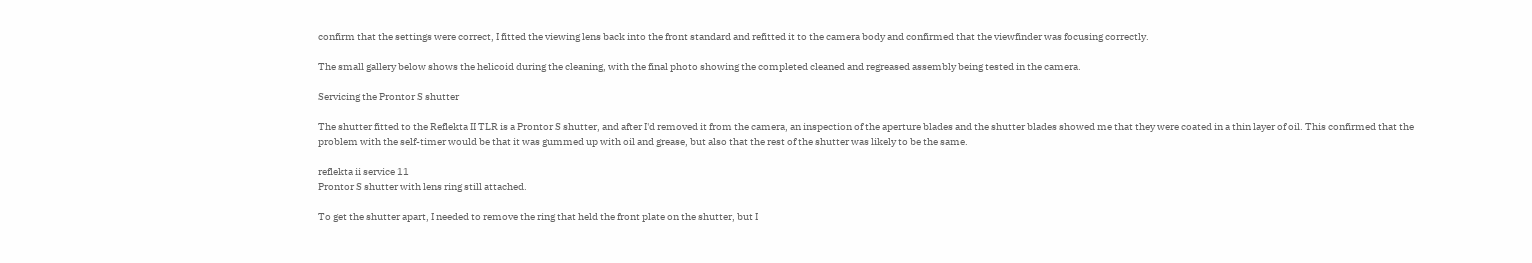confirm that the settings were correct, I fitted the viewing lens back into the front standard and refitted it to the camera body and confirmed that the viewfinder was focusing correctly.

The small gallery below shows the helicoid during the cleaning, with the final photo showing the completed cleaned and regreased assembly being tested in the camera.

Servicing the Prontor S shutter

The shutter fitted to the Reflekta II TLR is a Prontor S shutter, and after I'd removed it from the camera, an inspection of the aperture blades and the shutter blades showed me that they were coated in a thin layer of oil. This confirmed that the problem with the self-timer would be that it was gummed up with oil and grease, but also that the rest of the shutter was likely to be the same.

reflekta ii service 11
Prontor S shutter with lens ring still attached.

To get the shutter apart, I needed to remove the ring that held the front plate on the shutter, but I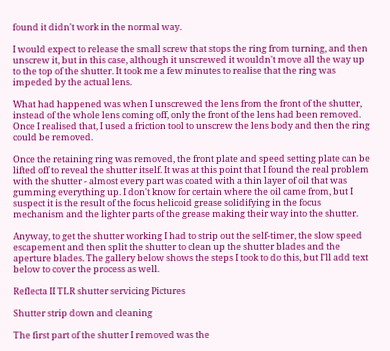found it didn't work in the normal way.

I would expect to release the small screw that stops the ring from turning, and then unscrew it, but in this case, although it unscrewed it wouldn't move all the way up to the top of the shutter. It took me a few minutes to realise that the ring was impeded by the actual lens.

What had happened was when I unscrewed the lens from the front of the shutter, instead of the whole lens coming off, only the front of the lens had been removed. Once I realised that, I used a friction tool to unscrew the lens body and then the ring could be removed.

Once the retaining ring was removed, the front plate and speed setting plate can be lifted off to reveal the shutter itself. It was at this point that I found the real problem with the shutter - almost every part was coated with a thin layer of oil that was gumming everything up. I don't know for certain where the oil came from, but I suspect it is the result of the focus helicoid grease solidifying in the focus mechanism and the lighter parts of the grease making their way into the shutter.

Anyway, to get the shutter working I had to strip out the self-timer, the slow speed escapement and then split the shutter to clean up the shutter blades and the aperture blades. The gallery below shows the steps I took to do this, but I'll add text below to cover the process as well.

Reflecta II TLR shutter servicing Pictures

Shutter strip down and cleaning

The first part of the shutter I removed was the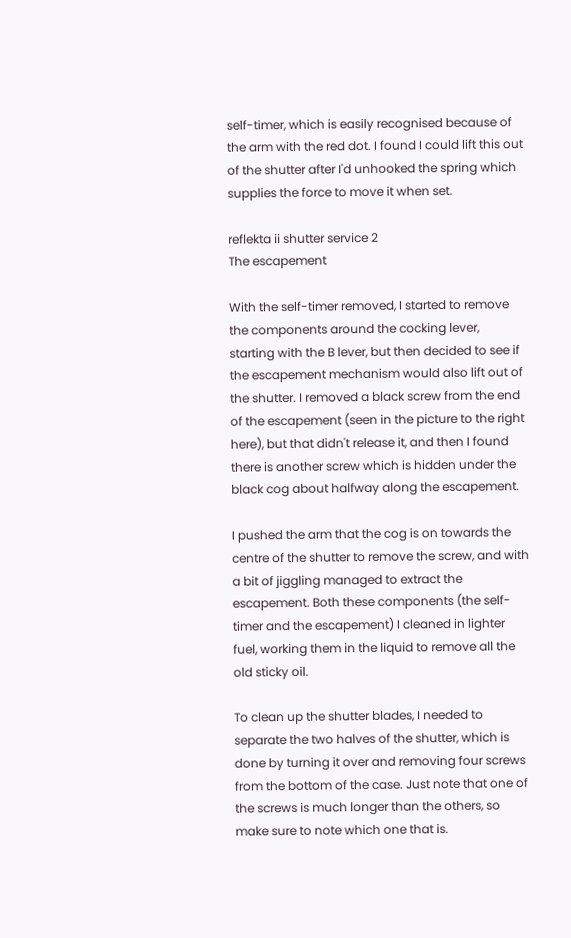self-timer, which is easily recognised because of the arm with the red dot. I found I could lift this out of the shutter after I'd unhooked the spring which supplies the force to move it when set.

reflekta ii shutter service 2
The escapement

With the self-timer removed, I started to remove the components around the cocking lever, starting with the B lever, but then decided to see if the escapement mechanism would also lift out of the shutter. I removed a black screw from the end of the escapement (seen in the picture to the right here), but that didn't release it, and then I found there is another screw which is hidden under the black cog about halfway along the escapement.

I pushed the arm that the cog is on towards the centre of the shutter to remove the screw, and with a bit of jiggling managed to extract the escapement. Both these components (the self-timer and the escapement) I cleaned in lighter fuel, working them in the liquid to remove all the old sticky oil.

To clean up the shutter blades, I needed to separate the two halves of the shutter, which is done by turning it over and removing four screws from the bottom of the case. Just note that one of the screws is much longer than the others, so make sure to note which one that is.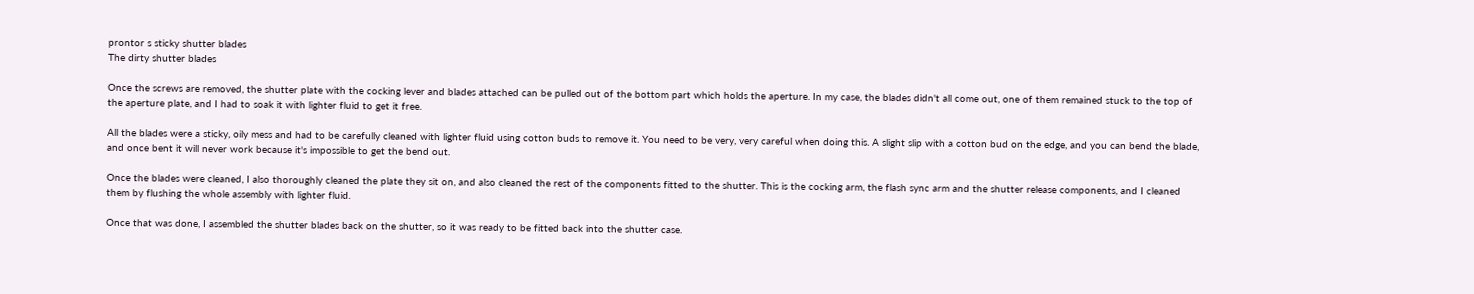prontor s sticky shutter blades
The dirty shutter blades

Once the screws are removed, the shutter plate with the cocking lever and blades attached can be pulled out of the bottom part which holds the aperture. In my case, the blades didn't all come out, one of them remained stuck to the top of the aperture plate, and I had to soak it with lighter fluid to get it free.

All the blades were a sticky, oily mess and had to be carefully cleaned with lighter fluid using cotton buds to remove it. You need to be very, very careful when doing this. A slight slip with a cotton bud on the edge, and you can bend the blade, and once bent it will never work because it's impossible to get the bend out.

Once the blades were cleaned, I also thoroughly cleaned the plate they sit on, and also cleaned the rest of the components fitted to the shutter. This is the cocking arm, the flash sync arm and the shutter release components, and I cleaned them by flushing the whole assembly with lighter fluid.

Once that was done, I assembled the shutter blades back on the shutter, so it was ready to be fitted back into the shutter case.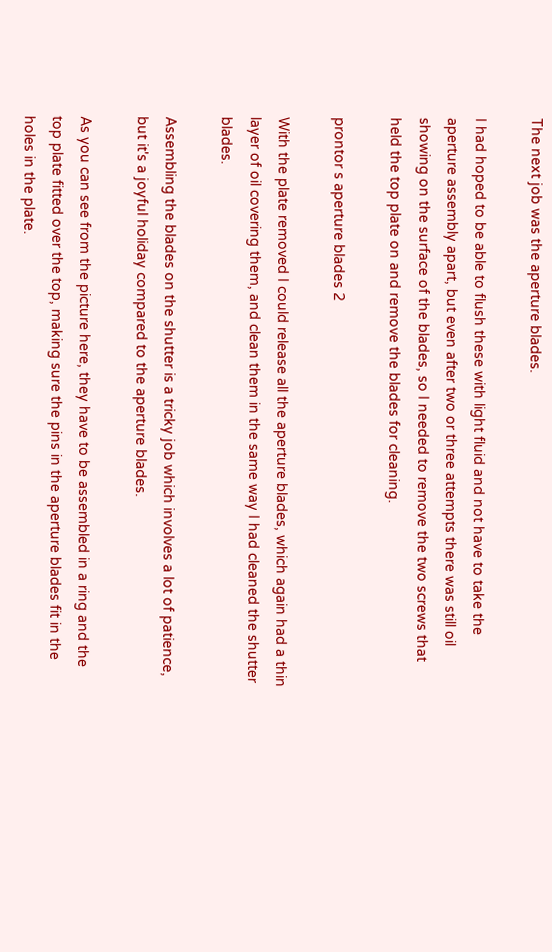The next job was the aperture blades.

I had hoped to be able to flush these with light fluid and not have to take the aperture assembly apart, but even after two or three attempts there was still oil showing on the surface of the blades, so I needed to remove the two screws that held the top plate on and remove the blades for cleaning.

prontor s aperture blades 2

With the plate removed I could release all the aperture blades, which again had a thin layer of oil covering them, and clean them in the same way I had cleaned the shutter blades.

Assembling the blades on the shutter is a tricky job which involves a lot of patience, but it's a joyful holiday compared to the aperture blades.

As you can see from the picture here, they have to be assembled in a ring and the top plate fitted over the top, making sure the pins in the aperture blades fit in the holes in the plate.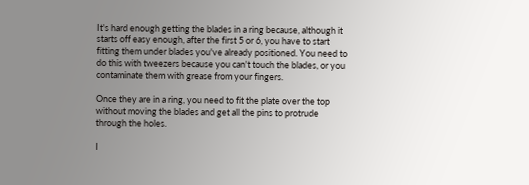It's hard enough getting the blades in a ring because, although it starts off easy enough, after the first 5 or 6, you have to start fitting them under blades you've already positioned. You need to do this with tweezers because you can't touch the blades, or you contaminate them with grease from your fingers.

Once they are in a ring, you need to fit the plate over the top without moving the blades and get all the pins to protrude through the holes.

I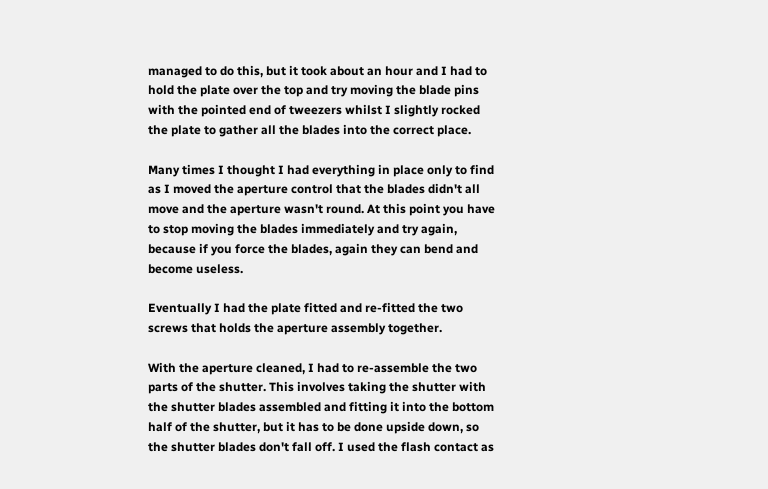managed to do this, but it took about an hour and I had to hold the plate over the top and try moving the blade pins with the pointed end of tweezers whilst I slightly rocked the plate to gather all the blades into the correct place.

Many times I thought I had everything in place only to find as I moved the aperture control that the blades didn't all move and the aperture wasn't round. At this point you have to stop moving the blades immediately and try again, because if you force the blades, again they can bend and become useless.

Eventually I had the plate fitted and re-fitted the two screws that holds the aperture assembly together.

With the aperture cleaned, I had to re-assemble the two parts of the shutter. This involves taking the shutter with the shutter blades assembled and fitting it into the bottom half of the shutter, but it has to be done upside down, so the shutter blades don't fall off. I used the flash contact as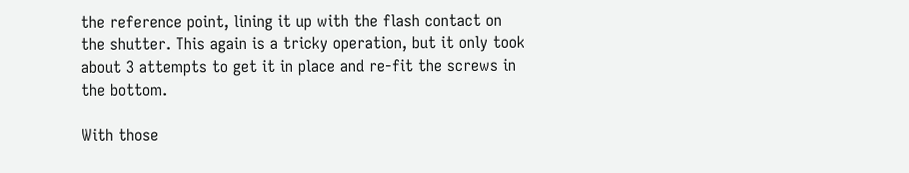the reference point, lining it up with the flash contact on the shutter. This again is a tricky operation, but it only took about 3 attempts to get it in place and re-fit the screws in the bottom.

With those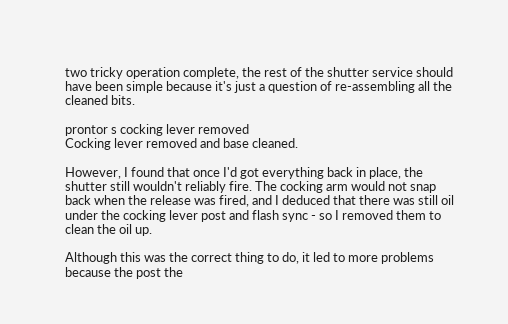two tricky operation complete, the rest of the shutter service should have been simple because it's just a question of re-assembling all the cleaned bits.

prontor s cocking lever removed
Cocking lever removed and base cleaned.

However, I found that once I'd got everything back in place, the shutter still wouldn't reliably fire. The cocking arm would not snap back when the release was fired, and I deduced that there was still oil under the cocking lever post and flash sync - so I removed them to clean the oil up.

Although this was the correct thing to do, it led to more problems because the post the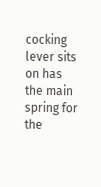cocking lever sits on has the main spring for the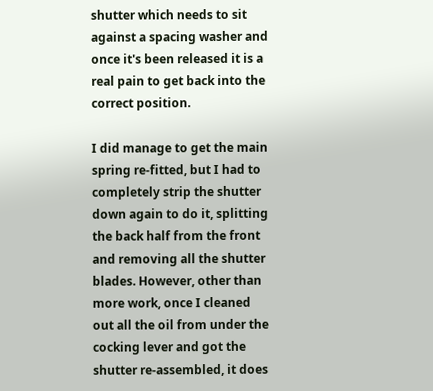shutter which needs to sit against a spacing washer and once it's been released it is a real pain to get back into the correct position.

I did manage to get the main spring re-fitted, but I had to completely strip the shutter down again to do it, splitting the back half from the front and removing all the shutter blades. However, other than more work, once I cleaned out all the oil from under the cocking lever and got the shutter re-assembled, it does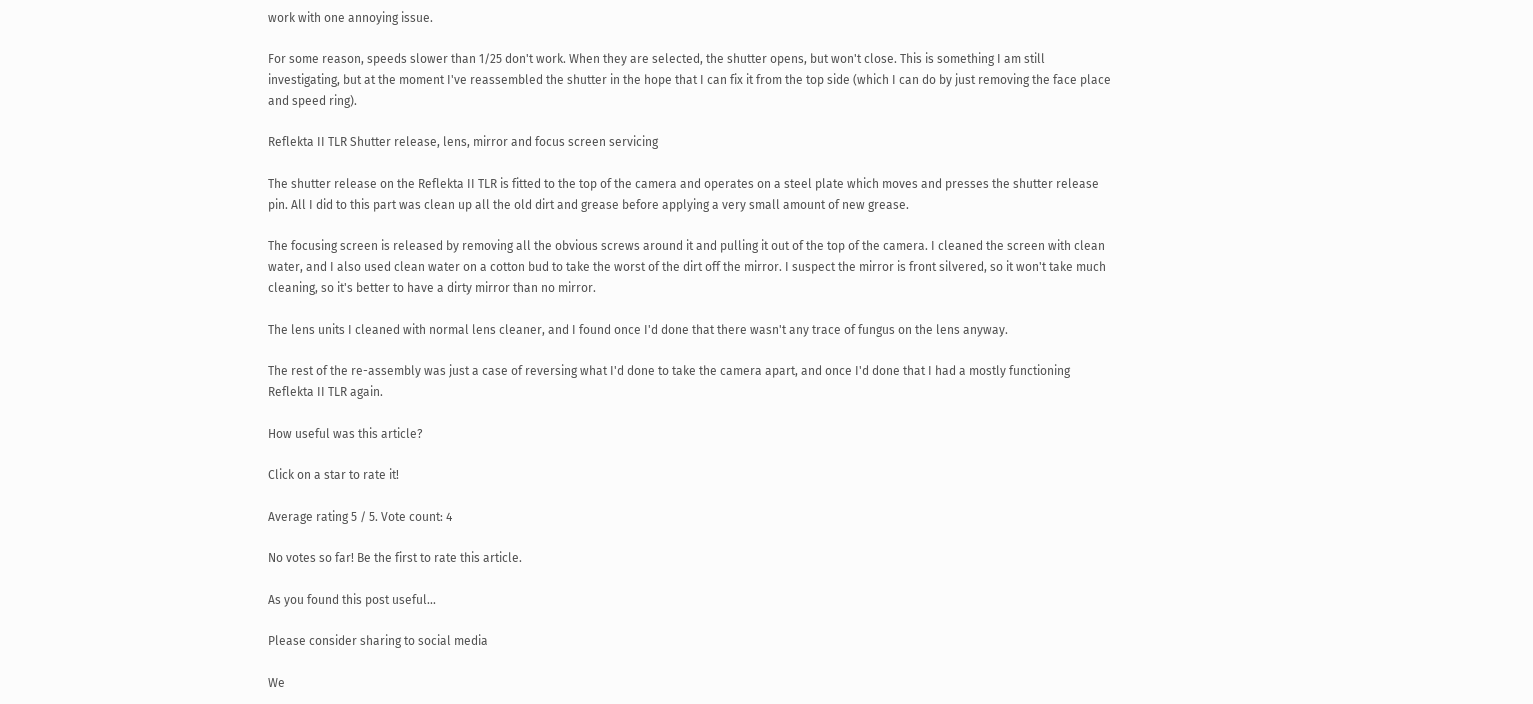work with one annoying issue.

For some reason, speeds slower than 1/25 don't work. When they are selected, the shutter opens, but won't close. This is something I am still investigating, but at the moment I've reassembled the shutter in the hope that I can fix it from the top side (which I can do by just removing the face place and speed ring).

Reflekta II TLR Shutter release, lens, mirror and focus screen servicing

The shutter release on the Reflekta II TLR is fitted to the top of the camera and operates on a steel plate which moves and presses the shutter release pin. All I did to this part was clean up all the old dirt and grease before applying a very small amount of new grease.

The focusing screen is released by removing all the obvious screws around it and pulling it out of the top of the camera. I cleaned the screen with clean water, and I also used clean water on a cotton bud to take the worst of the dirt off the mirror. I suspect the mirror is front silvered, so it won't take much cleaning, so it's better to have a dirty mirror than no mirror.

The lens units I cleaned with normal lens cleaner, and I found once I'd done that there wasn't any trace of fungus on the lens anyway.

The rest of the re-assembly was just a case of reversing what I'd done to take the camera apart, and once I'd done that I had a mostly functioning Reflekta II TLR again.

How useful was this article?

Click on a star to rate it!

Average rating 5 / 5. Vote count: 4

No votes so far! Be the first to rate this article.

As you found this post useful...

Please consider sharing to social media

We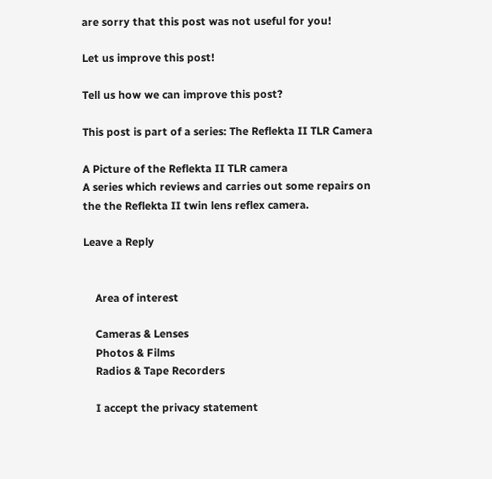are sorry that this post was not useful for you!

Let us improve this post!

Tell us how we can improve this post?

This post is part of a series: The Reflekta II TLR Camera

A Picture of the Reflekta II TLR camera
A series which reviews and carries out some repairs on the the Reflekta II twin lens reflex camera.

Leave a Reply


    Area of interest

    Cameras & Lenses
    Photos & Films
    Radios & Tape Recorders

    I accept the privacy statement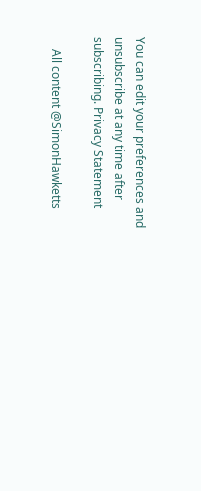You can edit your preferences and unsubscribe at any time after subscribing. Privacy Statement

    All content @SimonHawketts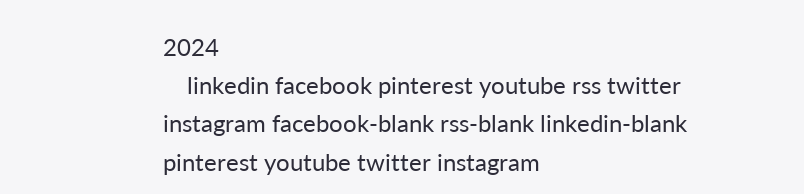2024
    linkedin facebook pinterest youtube rss twitter instagram facebook-blank rss-blank linkedin-blank pinterest youtube twitter instagram